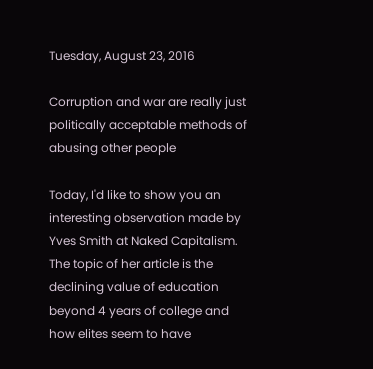Tuesday, August 23, 2016

Corruption and war are really just politically acceptable methods of abusing other people

Today, I'd like to show you an interesting observation made by Yves Smith at Naked Capitalism. The topic of her article is the declining value of education beyond 4 years of college and how elites seem to have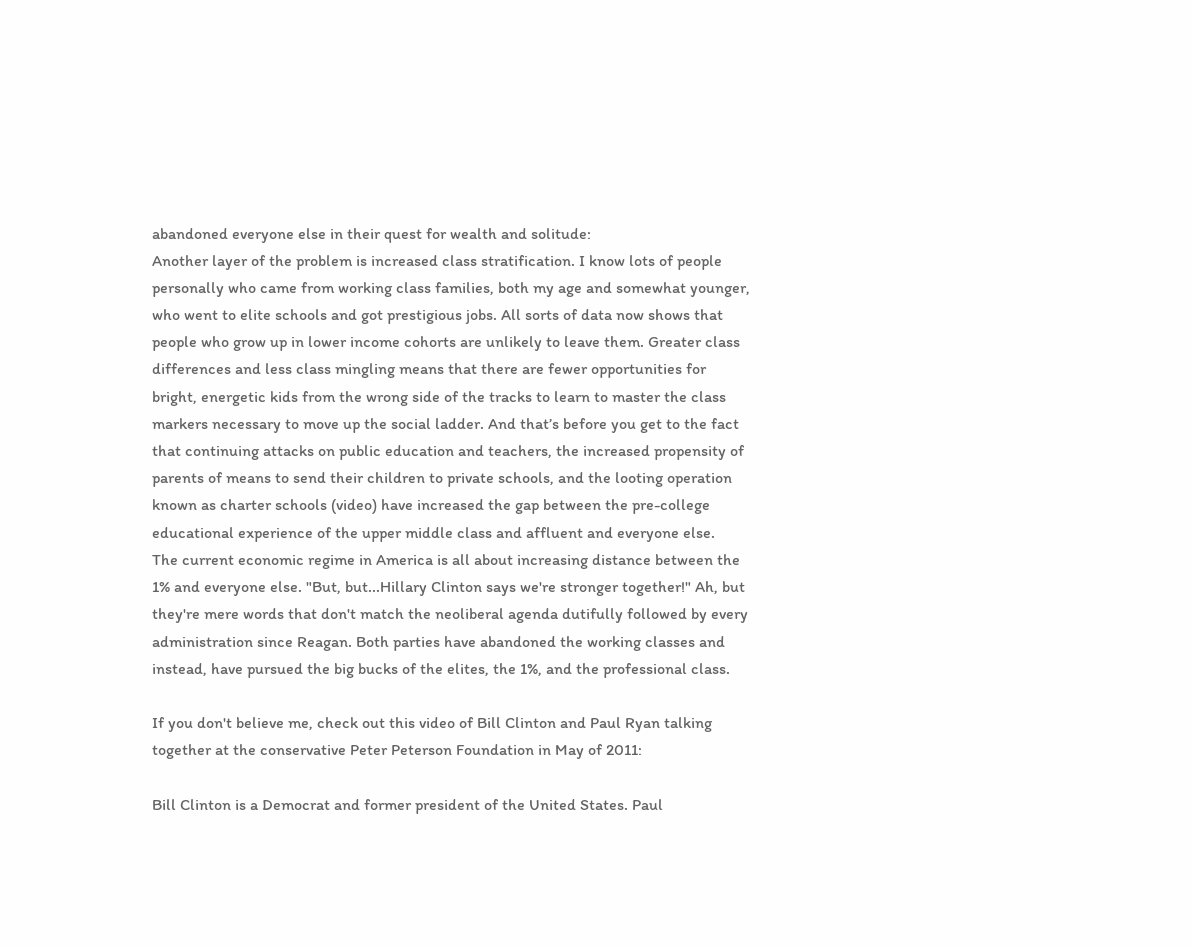abandoned everyone else in their quest for wealth and solitude:
Another layer of the problem is increased class stratification. I know lots of people personally who came from working class families, both my age and somewhat younger, who went to elite schools and got prestigious jobs. All sorts of data now shows that people who grow up in lower income cohorts are unlikely to leave them. Greater class differences and less class mingling means that there are fewer opportunities for bright, energetic kids from the wrong side of the tracks to learn to master the class markers necessary to move up the social ladder. And that’s before you get to the fact that continuing attacks on public education and teachers, the increased propensity of parents of means to send their children to private schools, and the looting operation known as charter schools (video) have increased the gap between the pre-college educational experience of the upper middle class and affluent and everyone else.
The current economic regime in America is all about increasing distance between the 1% and everyone else. "But, but...Hillary Clinton says we're stronger together!" Ah, but they're mere words that don't match the neoliberal agenda dutifully followed by every administration since Reagan. Both parties have abandoned the working classes and instead, have pursued the big bucks of the elites, the 1%, and the professional class.

If you don't believe me, check out this video of Bill Clinton and Paul Ryan talking together at the conservative Peter Peterson Foundation in May of 2011:

Bill Clinton is a Democrat and former president of the United States. Paul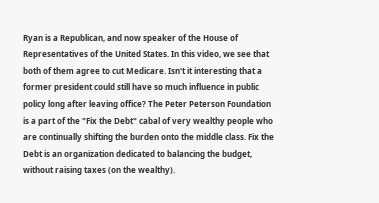Ryan is a Republican, and now speaker of the House of Representatives of the United States. In this video, we see that both of them agree to cut Medicare. Isn't it interesting that a former president could still have so much influence in public policy long after leaving office? The Peter Peterson Foundation is a part of the "Fix the Debt" cabal of very wealthy people who are continually shifting the burden onto the middle class. Fix the Debt is an organization dedicated to balancing the budget, without raising taxes (on the wealthy).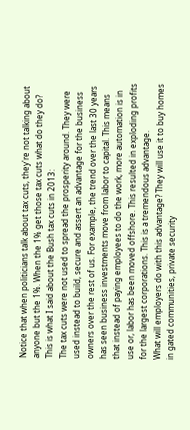Notice that when politicians talk about tax cuts, they're not talking about anyone but the 1%. When the 1% get those tax cuts what do they do? This is what I said about the Bush tax cuts in 2013:
The tax cuts were not used to spread the prosperity around. They were used instead to build, secure and assert an advantage for the business owners over the rest of us. For example, the trend over the last 30 years has seen business investments move from labor to capital. This means that instead of paying employees to do the work, more automation is in use or, labor has been moved offshore. This resulted in exploding profits for the largest corporations. This is a tremendous advantage.
What will employers do with this advantage? They will use it to buy homes in gated communities, private security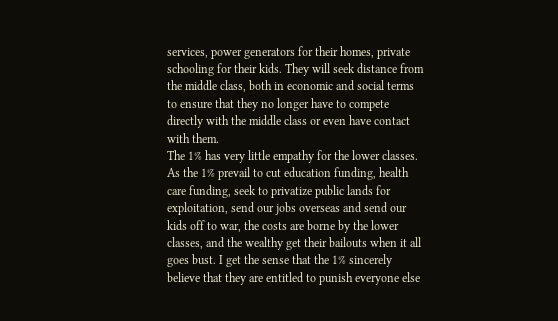services, power generators for their homes, private schooling for their kids. They will seek distance from the middle class, both in economic and social terms to ensure that they no longer have to compete directly with the middle class or even have contact with them.
The 1% has very little empathy for the lower classes. As the 1% prevail to cut education funding, health care funding, seek to privatize public lands for exploitation, send our jobs overseas and send our kids off to war, the costs are borne by the lower classes, and the wealthy get their bailouts when it all goes bust. I get the sense that the 1% sincerely believe that they are entitled to punish everyone else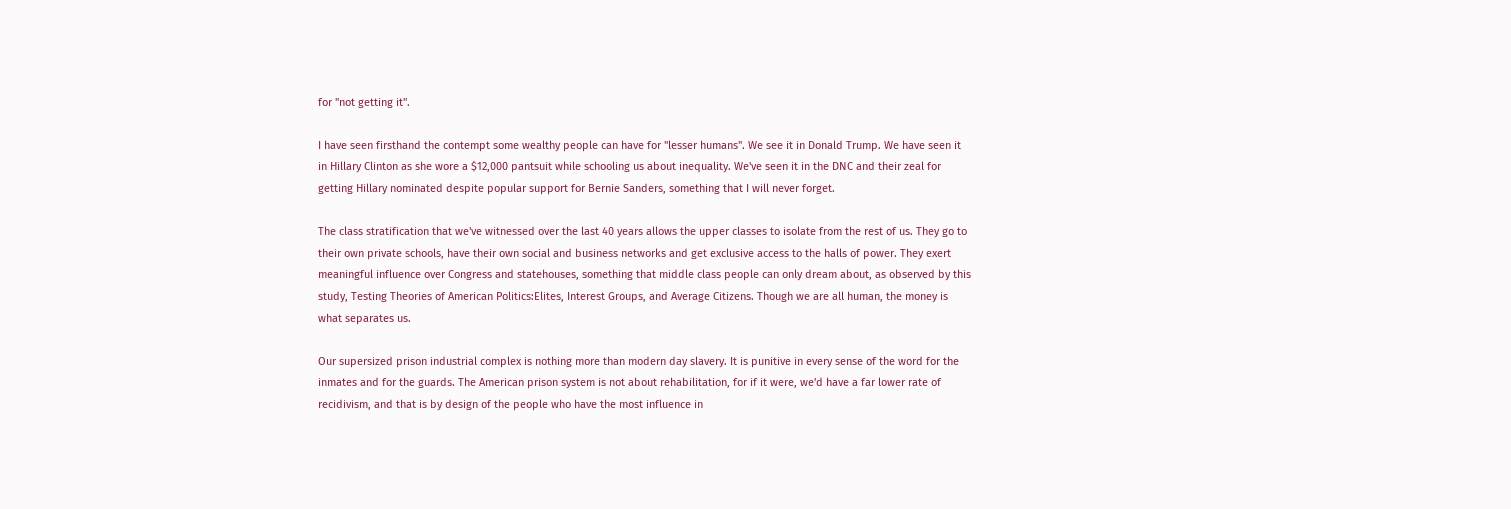for "not getting it".

I have seen firsthand the contempt some wealthy people can have for "lesser humans". We see it in Donald Trump. We have seen it in Hillary Clinton as she wore a $12,000 pantsuit while schooling us about inequality. We've seen it in the DNC and their zeal for getting Hillary nominated despite popular support for Bernie Sanders, something that I will never forget.

The class stratification that we've witnessed over the last 40 years allows the upper classes to isolate from the rest of us. They go to their own private schools, have their own social and business networks and get exclusive access to the halls of power. They exert meaningful influence over Congress and statehouses, something that middle class people can only dream about, as observed by this study, Testing Theories of American Politics:Elites, Interest Groups, and Average Citizens. Though we are all human, the money is what separates us.

Our supersized prison industrial complex is nothing more than modern day slavery. It is punitive in every sense of the word for the inmates and for the guards. The American prison system is not about rehabilitation, for if it were, we'd have a far lower rate of recidivism, and that is by design of the people who have the most influence in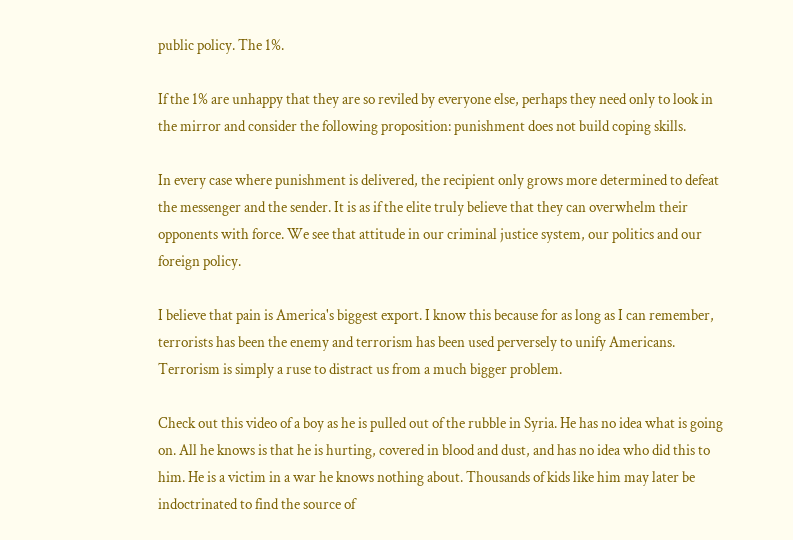public policy. The 1%.

If the 1% are unhappy that they are so reviled by everyone else, perhaps they need only to look in the mirror and consider the following proposition: punishment does not build coping skills.

In every case where punishment is delivered, the recipient only grows more determined to defeat the messenger and the sender. It is as if the elite truly believe that they can overwhelm their opponents with force. We see that attitude in our criminal justice system, our politics and our foreign policy.

I believe that pain is America's biggest export. I know this because for as long as I can remember, terrorists has been the enemy and terrorism has been used perversely to unify Americans. Terrorism is simply a ruse to distract us from a much bigger problem.

Check out this video of a boy as he is pulled out of the rubble in Syria. He has no idea what is going on. All he knows is that he is hurting, covered in blood and dust, and has no idea who did this to him. He is a victim in a war he knows nothing about. Thousands of kids like him may later be indoctrinated to find the source of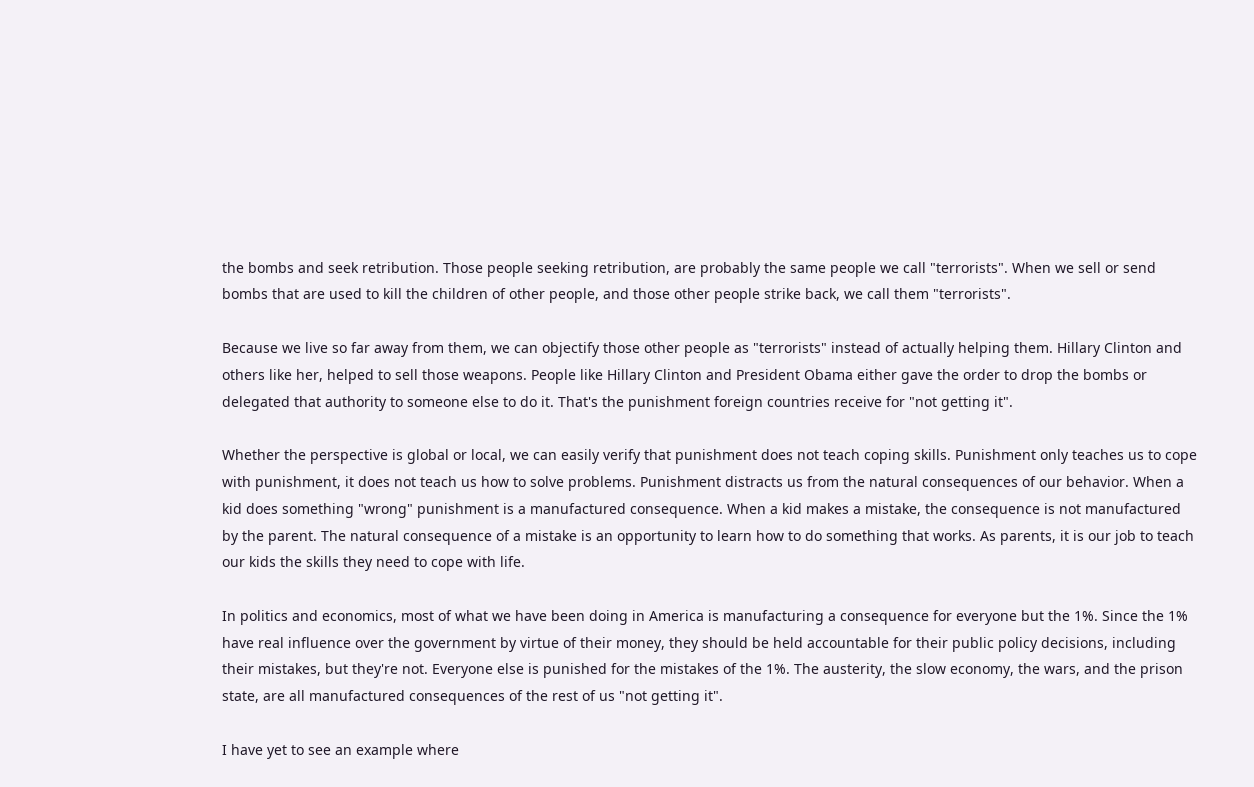the bombs and seek retribution. Those people seeking retribution, are probably the same people we call "terrorists". When we sell or send bombs that are used to kill the children of other people, and those other people strike back, we call them "terrorists".

Because we live so far away from them, we can objectify those other people as "terrorists" instead of actually helping them. Hillary Clinton and others like her, helped to sell those weapons. People like Hillary Clinton and President Obama either gave the order to drop the bombs or delegated that authority to someone else to do it. That's the punishment foreign countries receive for "not getting it".

Whether the perspective is global or local, we can easily verify that punishment does not teach coping skills. Punishment only teaches us to cope with punishment, it does not teach us how to solve problems. Punishment distracts us from the natural consequences of our behavior. When a kid does something "wrong" punishment is a manufactured consequence. When a kid makes a mistake, the consequence is not manufactured by the parent. The natural consequence of a mistake is an opportunity to learn how to do something that works. As parents, it is our job to teach our kids the skills they need to cope with life.

In politics and economics, most of what we have been doing in America is manufacturing a consequence for everyone but the 1%. Since the 1% have real influence over the government by virtue of their money, they should be held accountable for their public policy decisions, including their mistakes, but they're not. Everyone else is punished for the mistakes of the 1%. The austerity, the slow economy, the wars, and the prison state, are all manufactured consequences of the rest of us "not getting it".

I have yet to see an example where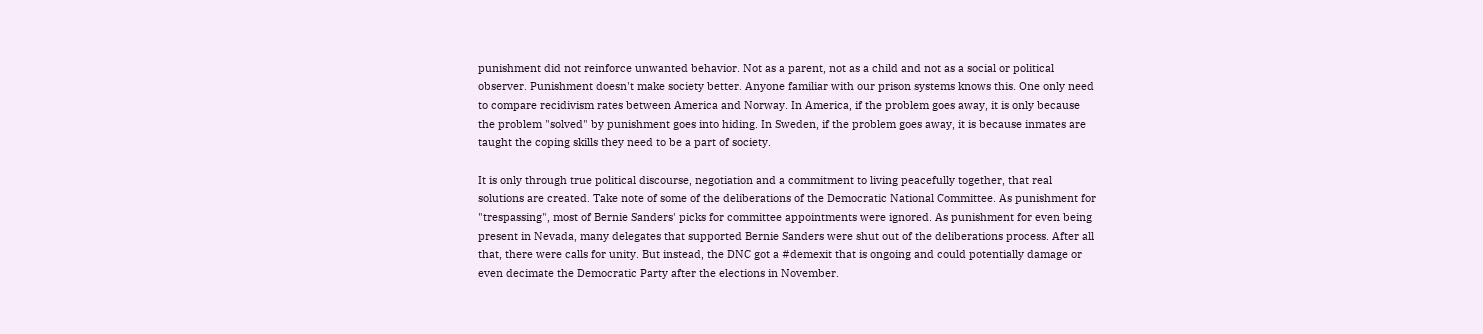punishment did not reinforce unwanted behavior. Not as a parent, not as a child and not as a social or political observer. Punishment doesn't make society better. Anyone familiar with our prison systems knows this. One only need to compare recidivism rates between America and Norway. In America, if the problem goes away, it is only because the problem "solved" by punishment goes into hiding. In Sweden, if the problem goes away, it is because inmates are taught the coping skills they need to be a part of society.

It is only through true political discourse, negotiation and a commitment to living peacefully together, that real solutions are created. Take note of some of the deliberations of the Democratic National Committee. As punishment for "trespassing", most of Bernie Sanders' picks for committee appointments were ignored. As punishment for even being present in Nevada, many delegates that supported Bernie Sanders were shut out of the deliberations process. After all that, there were calls for unity. But instead, the DNC got a #demexit that is ongoing and could potentially damage or even decimate the Democratic Party after the elections in November.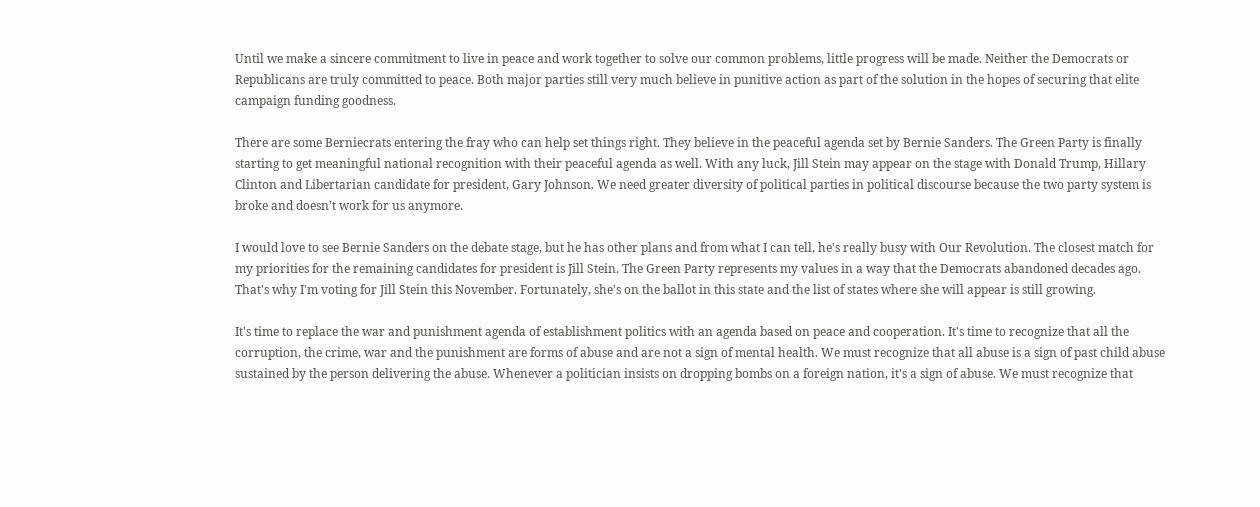Until we make a sincere commitment to live in peace and work together to solve our common problems, little progress will be made. Neither the Democrats or Republicans are truly committed to peace. Both major parties still very much believe in punitive action as part of the solution in the hopes of securing that elite campaign funding goodness.

There are some Berniecrats entering the fray who can help set things right. They believe in the peaceful agenda set by Bernie Sanders. The Green Party is finally starting to get meaningful national recognition with their peaceful agenda as well. With any luck, Jill Stein may appear on the stage with Donald Trump, Hillary Clinton and Libertarian candidate for president, Gary Johnson. We need greater diversity of political parties in political discourse because the two party system is broke and doesn't work for us anymore.

I would love to see Bernie Sanders on the debate stage, but he has other plans and from what I can tell, he's really busy with Our Revolution. The closest match for my priorities for the remaining candidates for president is Jill Stein. The Green Party represents my values in a way that the Democrats abandoned decades ago. That's why I'm voting for Jill Stein this November. Fortunately, she's on the ballot in this state and the list of states where she will appear is still growing.

It's time to replace the war and punishment agenda of establishment politics with an agenda based on peace and cooperation. It's time to recognize that all the corruption, the crime, war and the punishment are forms of abuse and are not a sign of mental health. We must recognize that all abuse is a sign of past child abuse sustained by the person delivering the abuse. Whenever a politician insists on dropping bombs on a foreign nation, it's a sign of abuse. We must recognize that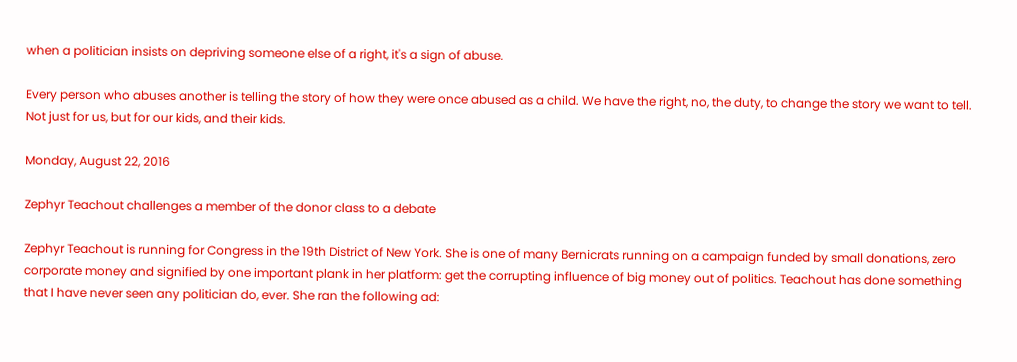when a politician insists on depriving someone else of a right, it's a sign of abuse.

Every person who abuses another is telling the story of how they were once abused as a child. We have the right, no, the duty, to change the story we want to tell. Not just for us, but for our kids, and their kids.

Monday, August 22, 2016

Zephyr Teachout challenges a member of the donor class to a debate

Zephyr Teachout is running for Congress in the 19th District of New York. She is one of many Bernicrats running on a campaign funded by small donations, zero corporate money and signified by one important plank in her platform: get the corrupting influence of big money out of politics. Teachout has done something that I have never seen any politician do, ever. She ran the following ad: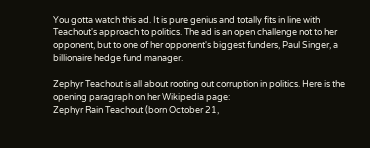You gotta watch this ad. It is pure genius and totally fits in line with Teachout's approach to politics. The ad is an open challenge not to her opponent, but to one of her opponent's biggest funders, Paul Singer, a billionaire hedge fund manager.

Zephyr Teachout is all about rooting out corruption in politics. Here is the opening paragraph on her Wikipedia page:
Zephyr Rain Teachout (born October 21,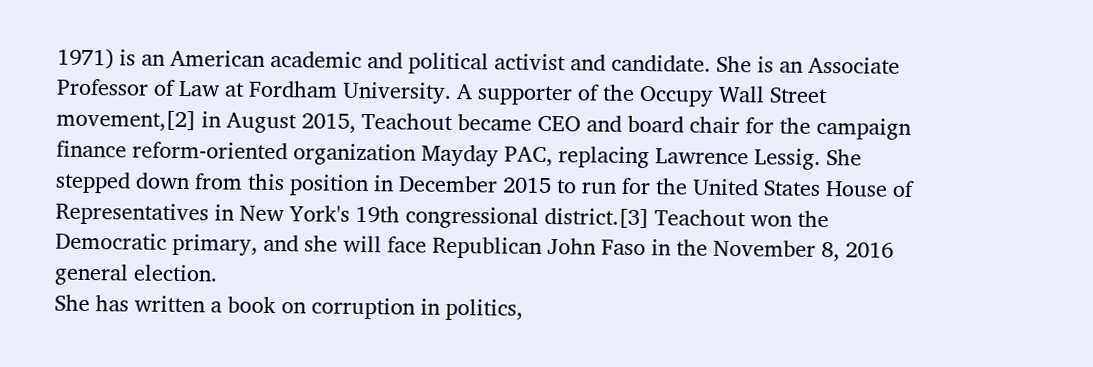1971) is an American academic and political activist and candidate. She is an Associate Professor of Law at Fordham University. A supporter of the Occupy Wall Street movement,[2] in August 2015, Teachout became CEO and board chair for the campaign finance reform-oriented organization Mayday PAC, replacing Lawrence Lessig. She stepped down from this position in December 2015 to run for the United States House of Representatives in New York's 19th congressional district.[3] Teachout won the Democratic primary, and she will face Republican John Faso in the November 8, 2016 general election.
She has written a book on corruption in politics,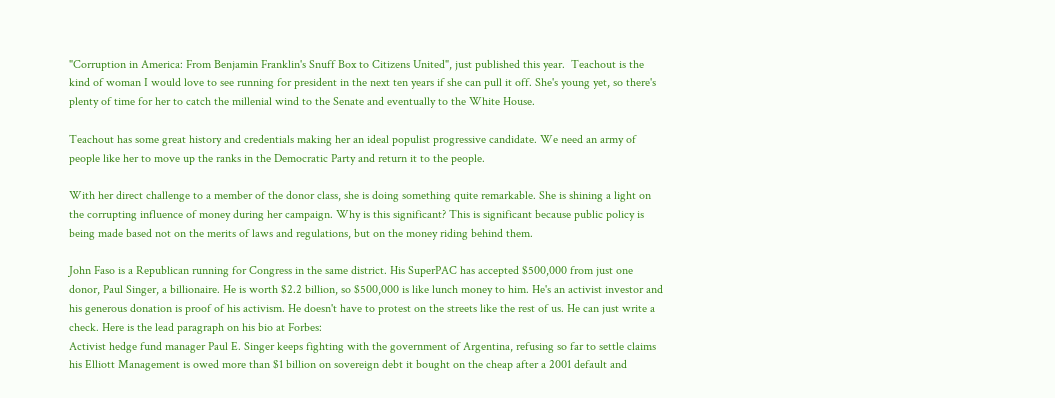"Corruption in America: From Benjamin Franklin's Snuff Box to Citizens United", just published this year.  Teachout is the kind of woman I would love to see running for president in the next ten years if she can pull it off. She's young yet, so there's plenty of time for her to catch the millenial wind to the Senate and eventually to the White House.

Teachout has some great history and credentials making her an ideal populist progressive candidate. We need an army of people like her to move up the ranks in the Democratic Party and return it to the people.

With her direct challenge to a member of the donor class, she is doing something quite remarkable. She is shining a light on the corrupting influence of money during her campaign. Why is this significant? This is significant because public policy is being made based not on the merits of laws and regulations, but on the money riding behind them.

John Faso is a Republican running for Congress in the same district. His SuperPAC has accepted $500,000 from just one donor, Paul Singer, a billionaire. He is worth $2.2 billion, so $500,000 is like lunch money to him. He's an activist investor and his generous donation is proof of his activism. He doesn't have to protest on the streets like the rest of us. He can just write a check. Here is the lead paragraph on his bio at Forbes:
Activist hedge fund manager Paul E. Singer keeps fighting with the government of Argentina, refusing so far to settle claims his Elliott Management is owed more than $1 billion on sovereign debt it bought on the cheap after a 2001 default and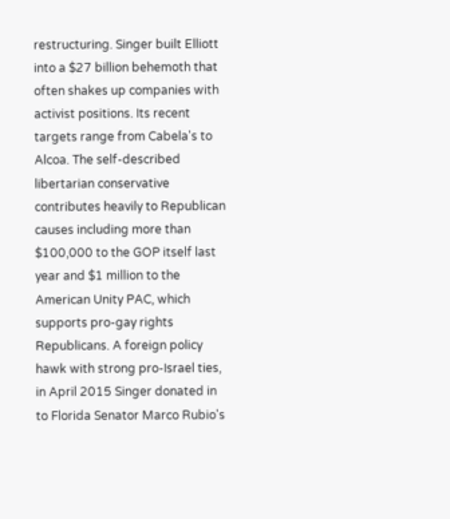restructuring. Singer built Elliott into a $27 billion behemoth that often shakes up companies with activist positions. Its recent targets range from Cabela's to Alcoa. The self-described libertarian conservative contributes heavily to Republican causes including more than $100,000 to the GOP itself last year and $1 million to the American Unity PAC, which supports pro-gay rights Republicans. A foreign policy hawk with strong pro-Israel ties, in April 2015 Singer donated in to Florida Senator Marco Rubio's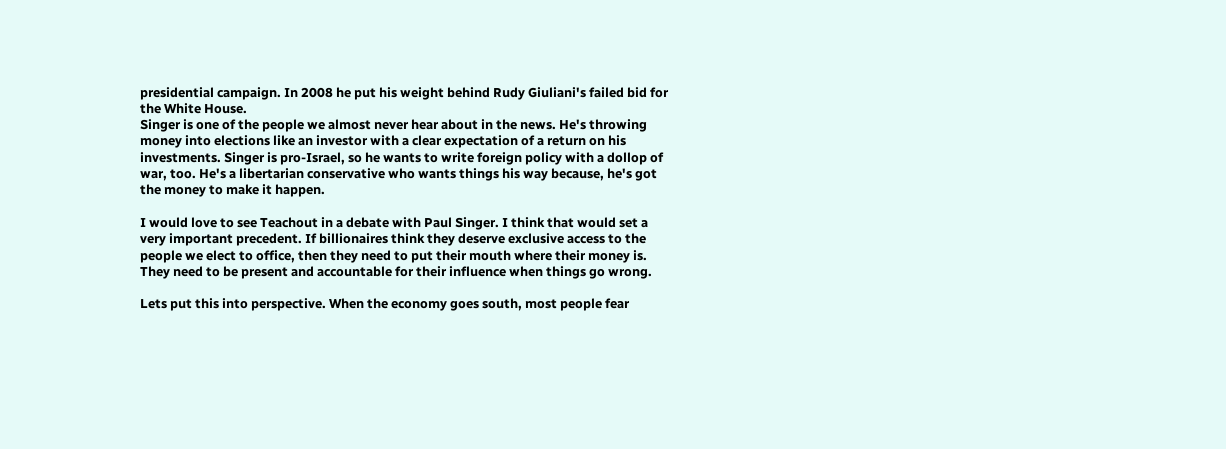presidential campaign. In 2008 he put his weight behind Rudy Giuliani's failed bid for the White House.
Singer is one of the people we almost never hear about in the news. He's throwing money into elections like an investor with a clear expectation of a return on his investments. Singer is pro-Israel, so he wants to write foreign policy with a dollop of war, too. He's a libertarian conservative who wants things his way because, he's got the money to make it happen.

I would love to see Teachout in a debate with Paul Singer. I think that would set a very important precedent. If billionaires think they deserve exclusive access to the people we elect to office, then they need to put their mouth where their money is. They need to be present and accountable for their influence when things go wrong.

Lets put this into perspective. When the economy goes south, most people fear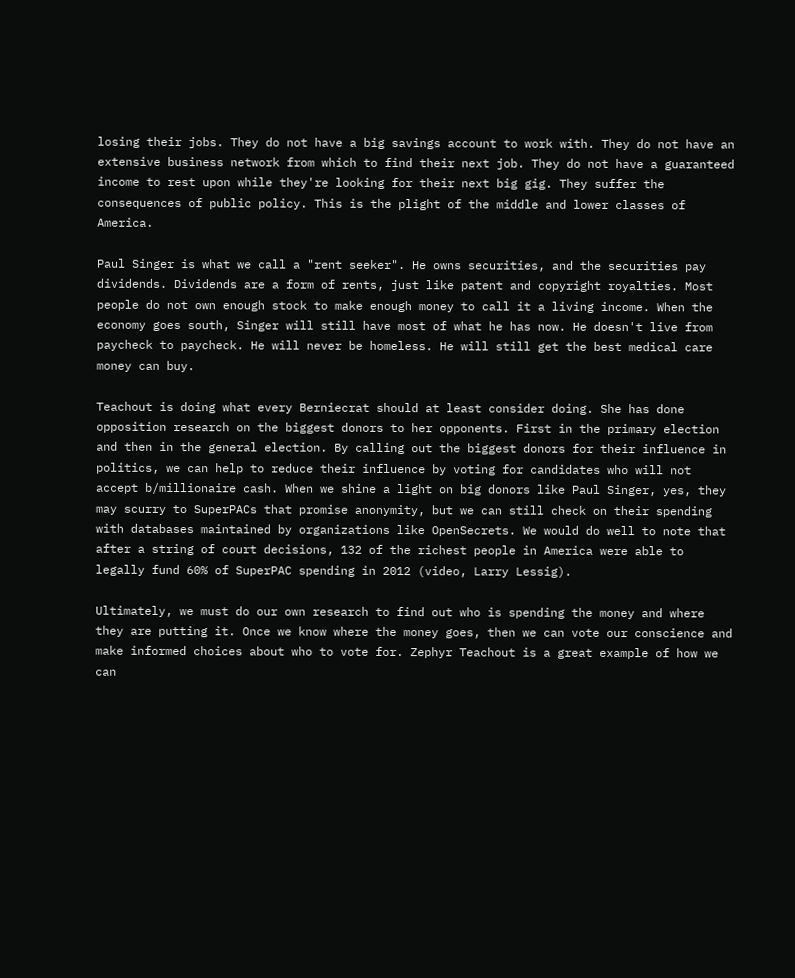losing their jobs. They do not have a big savings account to work with. They do not have an extensive business network from which to find their next job. They do not have a guaranteed income to rest upon while they're looking for their next big gig. They suffer the consequences of public policy. This is the plight of the middle and lower classes of America.

Paul Singer is what we call a "rent seeker". He owns securities, and the securities pay dividends. Dividends are a form of rents, just like patent and copyright royalties. Most people do not own enough stock to make enough money to call it a living income. When the economy goes south, Singer will still have most of what he has now. He doesn't live from paycheck to paycheck. He will never be homeless. He will still get the best medical care money can buy.

Teachout is doing what every Berniecrat should at least consider doing. She has done opposition research on the biggest donors to her opponents. First in the primary election and then in the general election. By calling out the biggest donors for their influence in politics, we can help to reduce their influence by voting for candidates who will not accept b/millionaire cash. When we shine a light on big donors like Paul Singer, yes, they may scurry to SuperPACs that promise anonymity, but we can still check on their spending with databases maintained by organizations like OpenSecrets. We would do well to note that after a string of court decisions, 132 of the richest people in America were able to legally fund 60% of SuperPAC spending in 2012 (video, Larry Lessig).

Ultimately, we must do our own research to find out who is spending the money and where they are putting it. Once we know where the money goes, then we can vote our conscience and make informed choices about who to vote for. Zephyr Teachout is a great example of how we can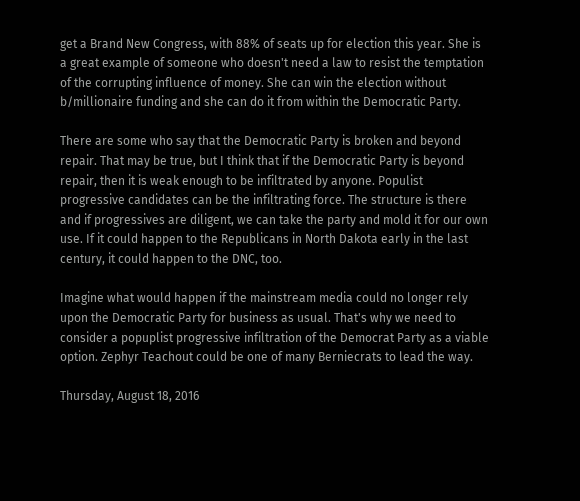get a Brand New Congress, with 88% of seats up for election this year. She is a great example of someone who doesn't need a law to resist the temptation of the corrupting influence of money. She can win the election without b/millionaire funding and she can do it from within the Democratic Party.

There are some who say that the Democratic Party is broken and beyond repair. That may be true, but I think that if the Democratic Party is beyond repair, then it is weak enough to be infiltrated by anyone. Populist progressive candidates can be the infiltrating force. The structure is there and if progressives are diligent, we can take the party and mold it for our own use. If it could happen to the Republicans in North Dakota early in the last century, it could happen to the DNC, too.

Imagine what would happen if the mainstream media could no longer rely upon the Democratic Party for business as usual. That's why we need to consider a popuplist progressive infiltration of the Democrat Party as a viable option. Zephyr Teachout could be one of many Berniecrats to lead the way.

Thursday, August 18, 2016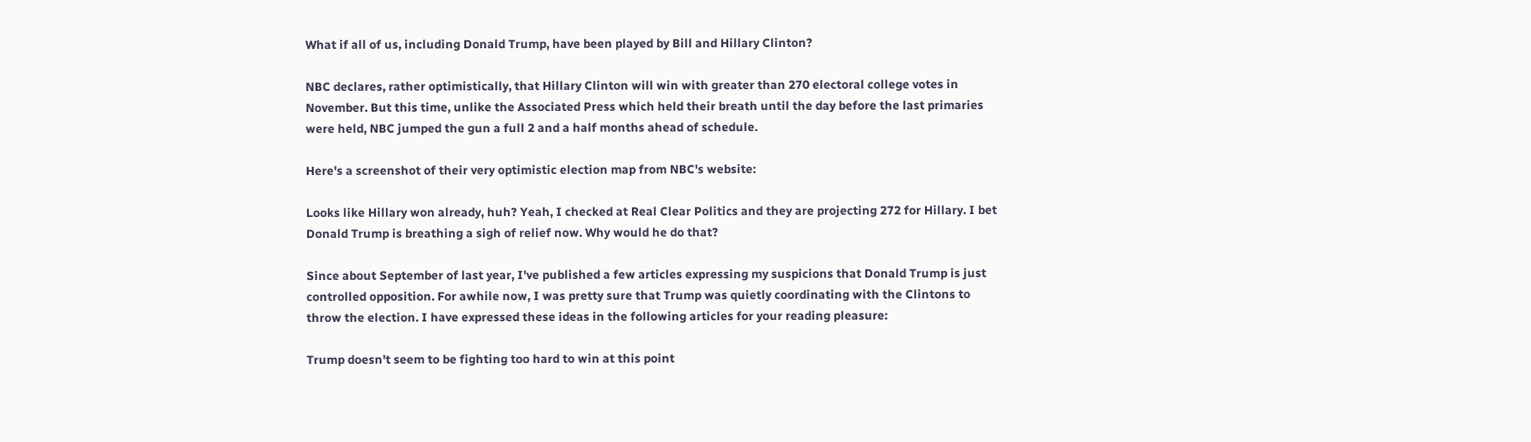What if all of us, including Donald Trump, have been played by Bill and Hillary Clinton?

NBC declares, rather optimistically, that Hillary Clinton will win with greater than 270 electoral college votes in November. But this time, unlike the Associated Press which held their breath until the day before the last primaries were held, NBC jumped the gun a full 2 and a half months ahead of schedule.

Here's a screenshot of their very optimistic election map from NBC's website:

Looks like Hillary won already, huh? Yeah, I checked at Real Clear Politics and they are projecting 272 for Hillary. I bet Donald Trump is breathing a sigh of relief now. Why would he do that?

Since about September of last year, I've published a few articles expressing my suspicions that Donald Trump is just controlled opposition. For awhile now, I was pretty sure that Trump was quietly coordinating with the Clintons to throw the election. I have expressed these ideas in the following articles for your reading pleasure:

Trump doesn't seem to be fighting too hard to win at this point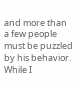and more than a few people must be puzzled by his behavior. While I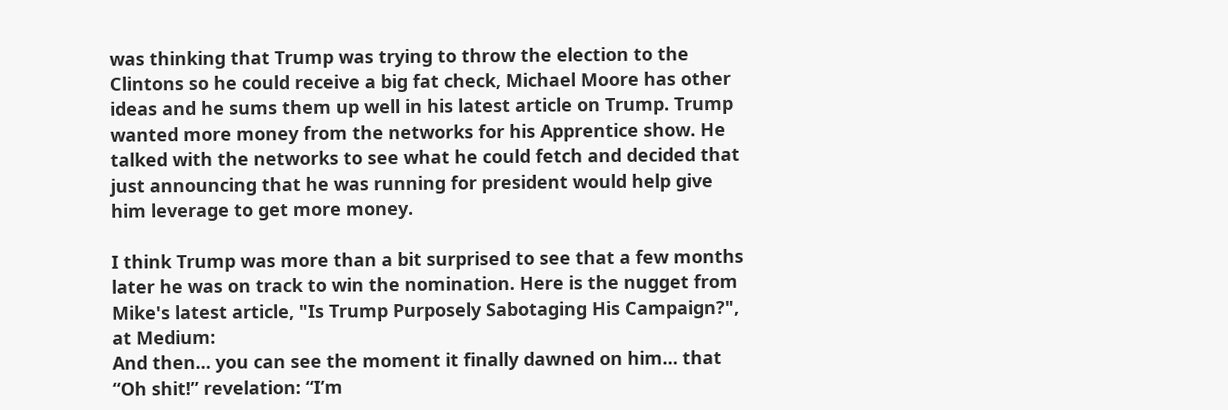was thinking that Trump was trying to throw the election to the Clintons so he could receive a big fat check, Michael Moore has other ideas and he sums them up well in his latest article on Trump. Trump wanted more money from the networks for his Apprentice show. He talked with the networks to see what he could fetch and decided that just announcing that he was running for president would help give him leverage to get more money.

I think Trump was more than a bit surprised to see that a few months later he was on track to win the nomination. Here is the nugget from Mike's latest article, "Is Trump Purposely Sabotaging His Campaign?", at Medium:
And then… you can see the moment it finally dawned on him… that “Oh shit!” revelation: “I’m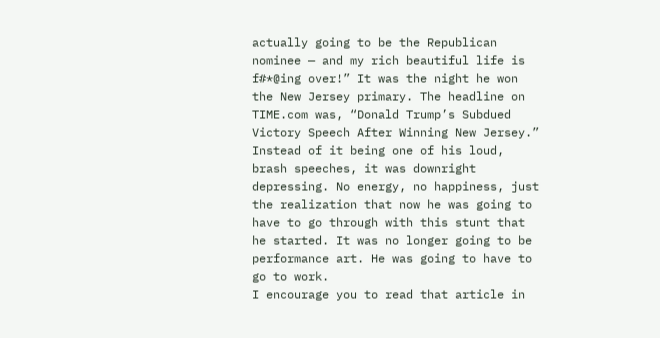actually going to be the Republican nominee — and my rich beautiful life is f#*@ing over!” It was the night he won the New Jersey primary. The headline on TIME.com was, “Donald Trump’s Subdued Victory Speech After Winning New Jersey.” Instead of it being one of his loud, brash speeches, it was downright depressing. No energy, no happiness, just the realization that now he was going to have to go through with this stunt that he started. It was no longer going to be performance art. He was going to have to go to work.
I encourage you to read that article in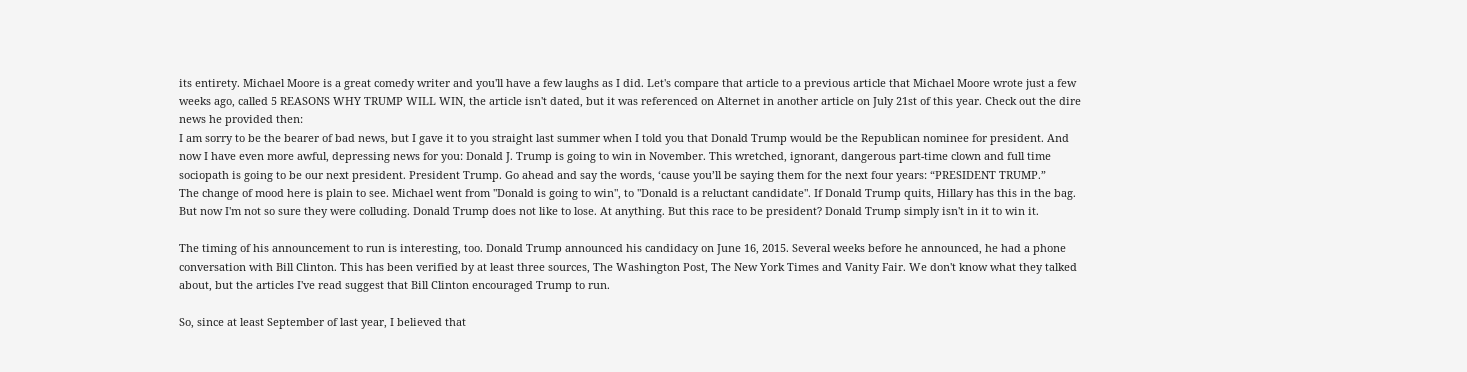its entirety. Michael Moore is a great comedy writer and you'll have a few laughs as I did. Let's compare that article to a previous article that Michael Moore wrote just a few weeks ago, called 5 REASONS WHY TRUMP WILL WIN, the article isn't dated, but it was referenced on Alternet in another article on July 21st of this year. Check out the dire news he provided then:
I am sorry to be the bearer of bad news, but I gave it to you straight last summer when I told you that Donald Trump would be the Republican nominee for president. And now I have even more awful, depressing news for you: Donald J. Trump is going to win in November. This wretched, ignorant, dangerous part-time clown and full time sociopath is going to be our next president. President Trump. Go ahead and say the words, ‘cause you’ll be saying them for the next four years: “PRESIDENT TRUMP.”
The change of mood here is plain to see. Michael went from "Donald is going to win", to "Donald is a reluctant candidate". If Donald Trump quits, Hillary has this in the bag. But now I'm not so sure they were colluding. Donald Trump does not like to lose. At anything. But this race to be president? Donald Trump simply isn't in it to win it.

The timing of his announcement to run is interesting, too. Donald Trump announced his candidacy on June 16, 2015. Several weeks before he announced, he had a phone conversation with Bill Clinton. This has been verified by at least three sources, The Washington Post, The New York Times and Vanity Fair. We don't know what they talked about, but the articles I've read suggest that Bill Clinton encouraged Trump to run.

So, since at least September of last year, I believed that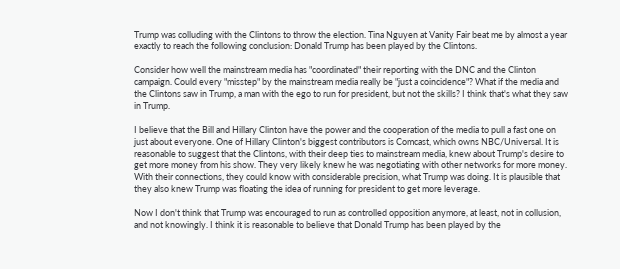Trump was colluding with the Clintons to throw the election. Tina Nguyen at Vanity Fair beat me by almost a year exactly to reach the following conclusion: Donald Trump has been played by the Clintons.

Consider how well the mainstream media has "coordinated" their reporting with the DNC and the Clinton campaign. Could every "misstep" by the mainstream media really be "just a coincidence"? What if the media and the Clintons saw in Trump, a man with the ego to run for president, but not the skills? I think that's what they saw in Trump.

I believe that the Bill and Hillary Clinton have the power and the cooperation of the media to pull a fast one on just about everyone. One of Hillary Clinton's biggest contributors is Comcast, which owns NBC/Universal. It is reasonable to suggest that the Clintons, with their deep ties to mainstream media, knew about Trump's desire to get more money from his show. They very likely knew he was negotiating with other networks for more money. With their connections, they could know with considerable precision, what Trump was doing. It is plausible that they also knew Trump was floating the idea of running for president to get more leverage.

Now I don't think that Trump was encouraged to run as controlled opposition anymore, at least, not in collusion, and not knowingly. I think it is reasonable to believe that Donald Trump has been played by the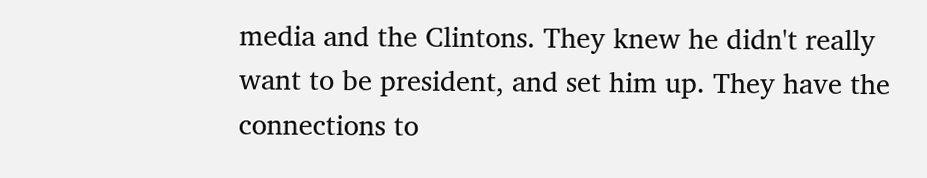media and the Clintons. They knew he didn't really want to be president, and set him up. They have the connections to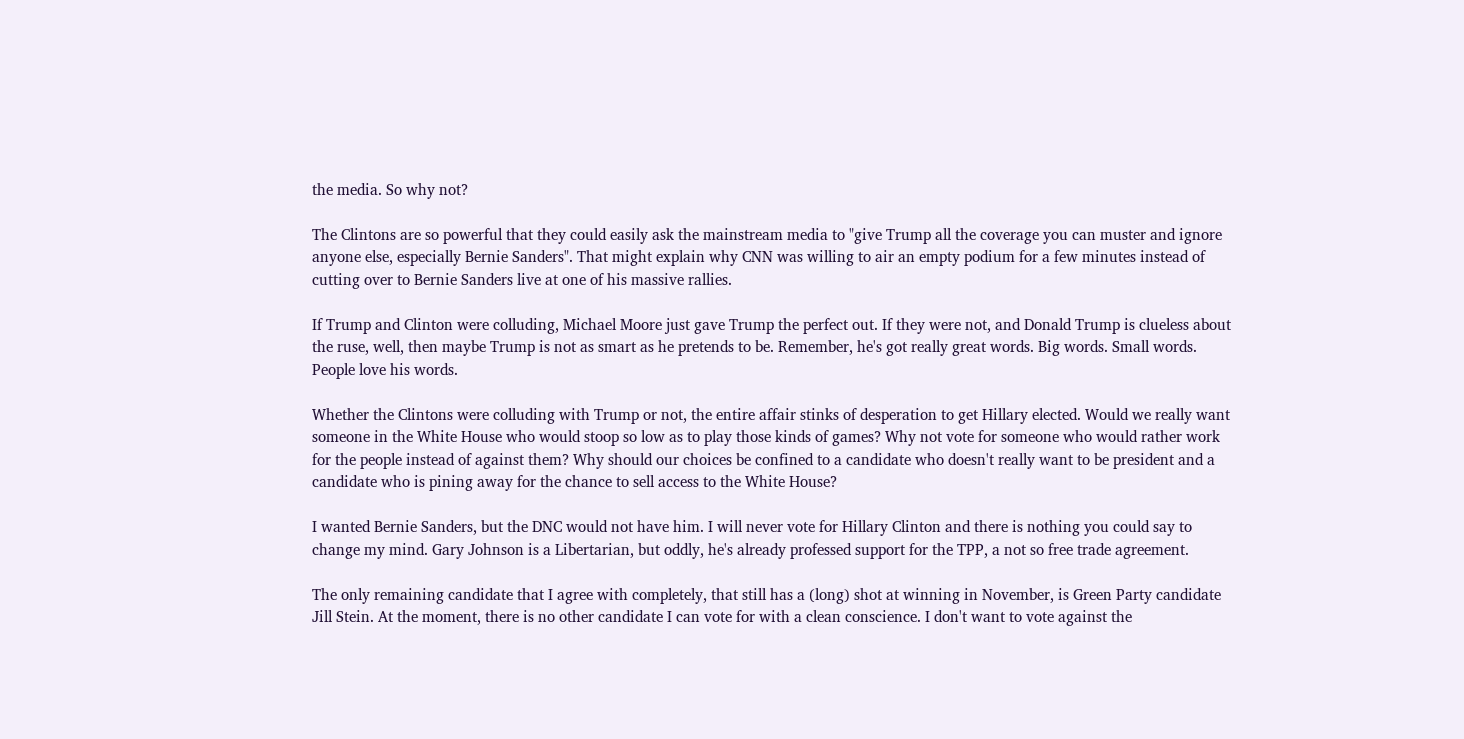the media. So why not?

The Clintons are so powerful that they could easily ask the mainstream media to "give Trump all the coverage you can muster and ignore anyone else, especially Bernie Sanders". That might explain why CNN was willing to air an empty podium for a few minutes instead of cutting over to Bernie Sanders live at one of his massive rallies.

If Trump and Clinton were colluding, Michael Moore just gave Trump the perfect out. If they were not, and Donald Trump is clueless about the ruse, well, then maybe Trump is not as smart as he pretends to be. Remember, he's got really great words. Big words. Small words. People love his words.

Whether the Clintons were colluding with Trump or not, the entire affair stinks of desperation to get Hillary elected. Would we really want someone in the White House who would stoop so low as to play those kinds of games? Why not vote for someone who would rather work for the people instead of against them? Why should our choices be confined to a candidate who doesn't really want to be president and a candidate who is pining away for the chance to sell access to the White House?

I wanted Bernie Sanders, but the DNC would not have him. I will never vote for Hillary Clinton and there is nothing you could say to change my mind. Gary Johnson is a Libertarian, but oddly, he's already professed support for the TPP, a not so free trade agreement.

The only remaining candidate that I agree with completely, that still has a (long) shot at winning in November, is Green Party candidate Jill Stein. At the moment, there is no other candidate I can vote for with a clean conscience. I don't want to vote against the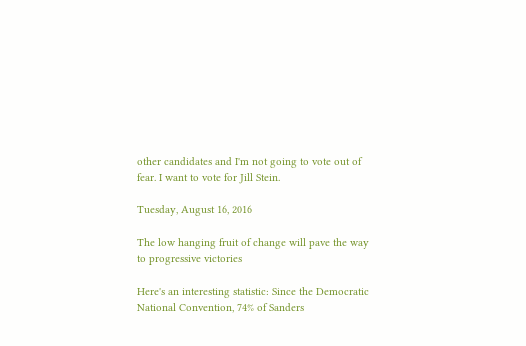other candidates and I'm not going to vote out of fear. I want to vote for Jill Stein.

Tuesday, August 16, 2016

The low hanging fruit of change will pave the way to progressive victories

Here's an interesting statistic: Since the Democratic National Convention, 74% of Sanders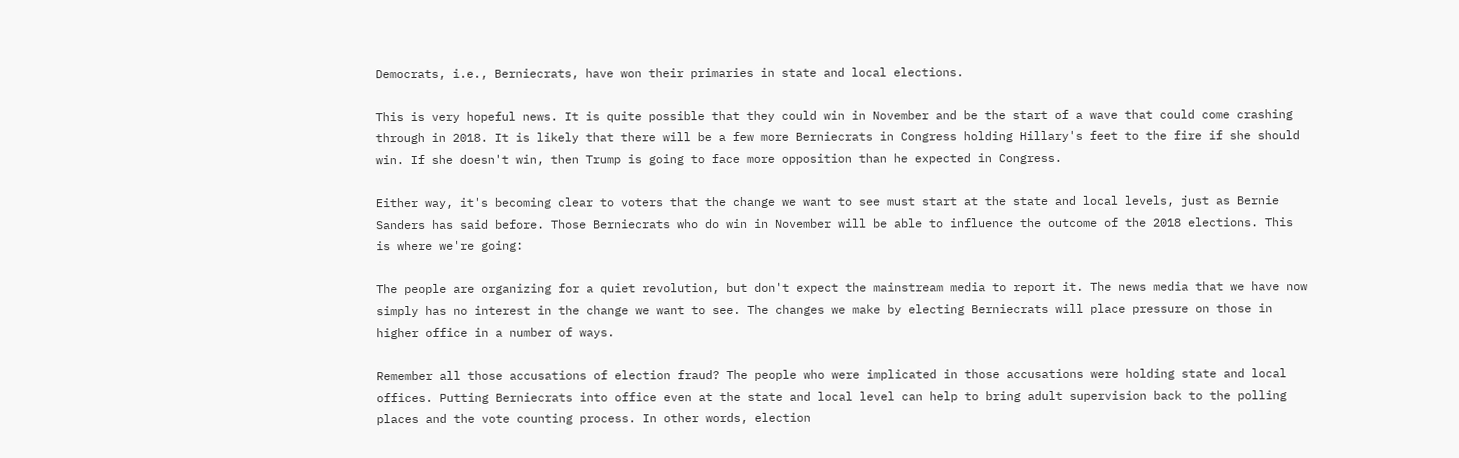Democrats, i.e., Berniecrats, have won their primaries in state and local elections.

This is very hopeful news. It is quite possible that they could win in November and be the start of a wave that could come crashing through in 2018. It is likely that there will be a few more Berniecrats in Congress holding Hillary's feet to the fire if she should win. If she doesn't win, then Trump is going to face more opposition than he expected in Congress.

Either way, it's becoming clear to voters that the change we want to see must start at the state and local levels, just as Bernie Sanders has said before. Those Berniecrats who do win in November will be able to influence the outcome of the 2018 elections. This is where we're going:

The people are organizing for a quiet revolution, but don't expect the mainstream media to report it. The news media that we have now simply has no interest in the change we want to see. The changes we make by electing Berniecrats will place pressure on those in higher office in a number of ways.

Remember all those accusations of election fraud? The people who were implicated in those accusations were holding state and local offices. Putting Berniecrats into office even at the state and local level can help to bring adult supervision back to the polling places and the vote counting process. In other words, election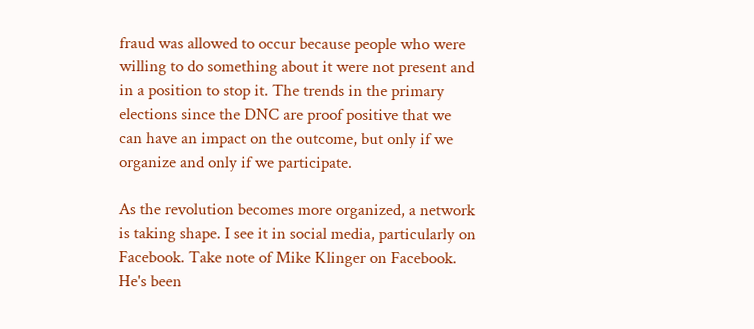fraud was allowed to occur because people who were willing to do something about it were not present and in a position to stop it. The trends in the primary elections since the DNC are proof positive that we can have an impact on the outcome, but only if we organize and only if we participate.

As the revolution becomes more organized, a network is taking shape. I see it in social media, particularly on Facebook. Take note of Mike Klinger on Facebook. He's been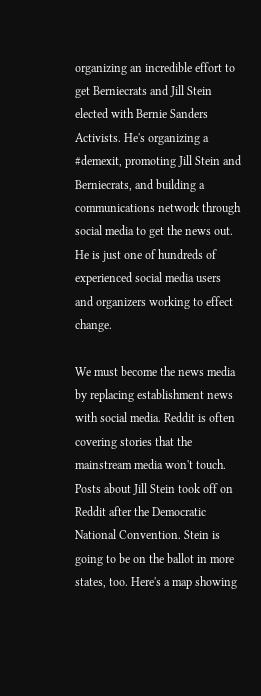organizing an incredible effort to get Berniecrats and Jill Stein elected with Bernie Sanders Activists. He's organizing a #demexit, promoting Jill Stein and Berniecrats, and building a communications network through social media to get the news out. He is just one of hundreds of experienced social media users and organizers working to effect change.

We must become the news media by replacing establishment news with social media. Reddit is often covering stories that the mainstream media won't touch. Posts about Jill Stein took off on Reddit after the Democratic National Convention. Stein is going to be on the ballot in more states, too. Here's a map showing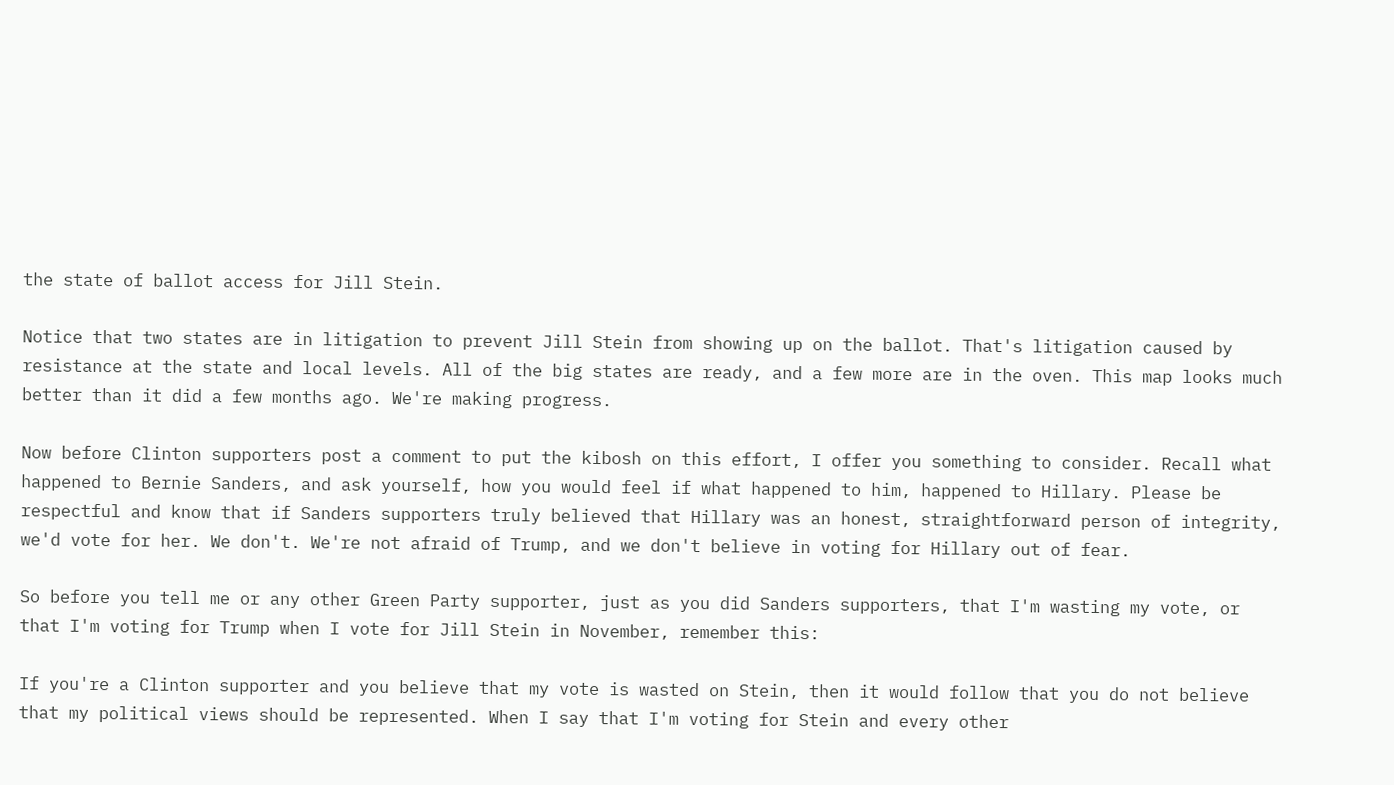the state of ballot access for Jill Stein.

Notice that two states are in litigation to prevent Jill Stein from showing up on the ballot. That's litigation caused by resistance at the state and local levels. All of the big states are ready, and a few more are in the oven. This map looks much better than it did a few months ago. We're making progress.

Now before Clinton supporters post a comment to put the kibosh on this effort, I offer you something to consider. Recall what happened to Bernie Sanders, and ask yourself, how you would feel if what happened to him, happened to Hillary. Please be respectful and know that if Sanders supporters truly believed that Hillary was an honest, straightforward person of integrity, we'd vote for her. We don't. We're not afraid of Trump, and we don't believe in voting for Hillary out of fear.

So before you tell me or any other Green Party supporter, just as you did Sanders supporters, that I'm wasting my vote, or that I'm voting for Trump when I vote for Jill Stein in November, remember this:

If you're a Clinton supporter and you believe that my vote is wasted on Stein, then it would follow that you do not believe that my political views should be represented. When I say that I'm voting for Stein and every other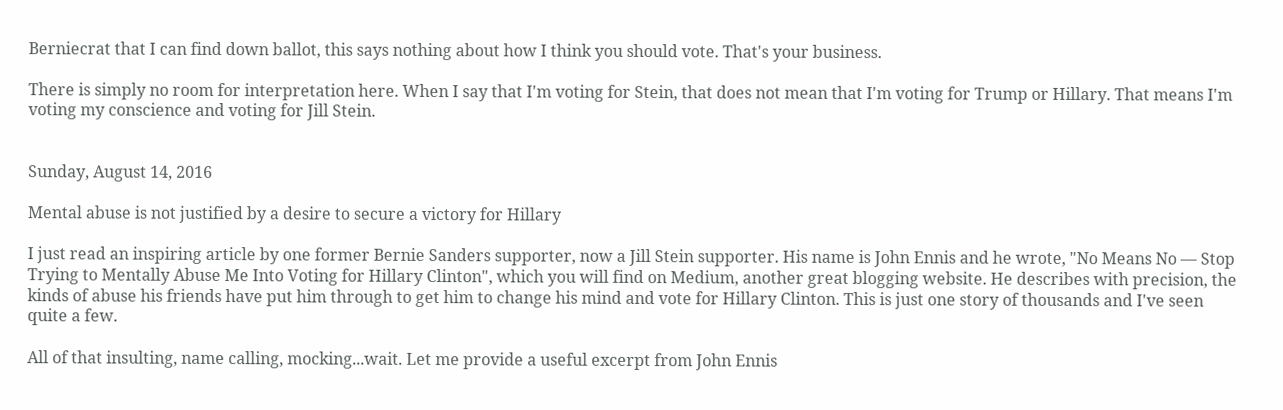Berniecrat that I can find down ballot, this says nothing about how I think you should vote. That's your business.

There is simply no room for interpretation here. When I say that I'm voting for Stein, that does not mean that I'm voting for Trump or Hillary. That means I'm voting my conscience and voting for Jill Stein.


Sunday, August 14, 2016

Mental abuse is not justified by a desire to secure a victory for Hillary

I just read an inspiring article by one former Bernie Sanders supporter, now a Jill Stein supporter. His name is John Ennis and he wrote, "No Means No — Stop Trying to Mentally Abuse Me Into Voting for Hillary Clinton", which you will find on Medium, another great blogging website. He describes with precision, the kinds of abuse his friends have put him through to get him to change his mind and vote for Hillary Clinton. This is just one story of thousands and I've seen quite a few.

All of that insulting, name calling, mocking...wait. Let me provide a useful excerpt from John Ennis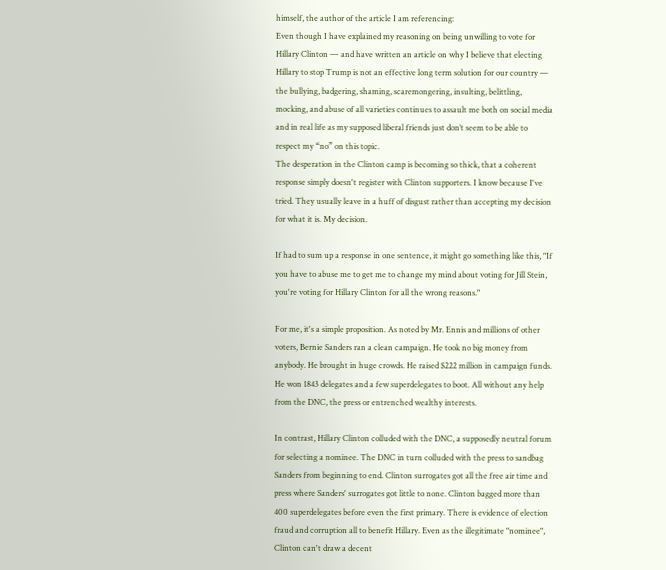himself, the author of the article I am referencing:
Even though I have explained my reasoning on being unwilling to vote for Hillary Clinton — and have written an article on why I believe that electing Hillary to stop Trump is not an effective long term solution for our country — the bullying, badgering, shaming, scaremongering, insulting, belittling, mocking, and abuse of all varieties continues to assault me both on social media and in real life as my supposed liberal friends just don’t seem to be able to respect my “no” on this topic.
The desperation in the Clinton camp is becoming so thick, that a coherent response simply doesn't register with Clinton supporters. I know because I've tried. They usually leave in a huff of disgust rather than accepting my decision for what it is. My decision.

If had to sum up a response in one sentence, it might go something like this, "If you have to abuse me to get me to change my mind about voting for Jill Stein, you're voting for Hillary Clinton for all the wrong reasons."

For me, it's a simple proposition. As noted by Mr. Ennis and millions of other voters, Bernie Sanders ran a clean campaign. He took no big money from anybody. He brought in huge crowds. He raised $222 million in campaign funds. He won 1843 delegates and a few superdelegates to boot. All without any help from the DNC, the press or entrenched wealthy interests.

In contrast, Hillary Clinton colluded with the DNC, a supposedly neutral forum for selecting a nominee. The DNC in turn colluded with the press to sandbag Sanders from beginning to end. Clinton surrogates got all the free air time and press where Sanders' surrogates got little to none. Clinton bagged more than 400 superdelegates before even the first primary. There is evidence of election fraud and corruption all to benefit Hillary. Even as the illegitimate "nominee", Clinton can't draw a decent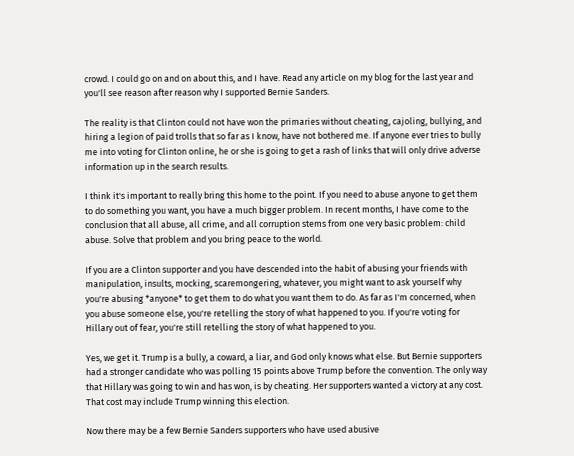crowd. I could go on and on about this, and I have. Read any article on my blog for the last year and you'll see reason after reason why I supported Bernie Sanders.

The reality is that Clinton could not have won the primaries without cheating, cajoling, bullying, and hiring a legion of paid trolls that so far as I know, have not bothered me. If anyone ever tries to bully me into voting for Clinton online, he or she is going to get a rash of links that will only drive adverse information up in the search results.

I think it's important to really bring this home to the point. If you need to abuse anyone to get them to do something you want, you have a much bigger problem. In recent months, I have come to the conclusion that all abuse, all crime, and all corruption stems from one very basic problem: child abuse. Solve that problem and you bring peace to the world.

If you are a Clinton supporter and you have descended into the habit of abusing your friends with manipulation, insults, mocking, scaremongering, whatever, you might want to ask yourself why you're abusing *anyone* to get them to do what you want them to do. As far as I'm concerned, when you abuse someone else, you're retelling the story of what happened to you. If you're voting for Hillary out of fear, you're still retelling the story of what happened to you.

Yes, we get it. Trump is a bully, a coward, a liar, and God only knows what else. But Bernie supporters had a stronger candidate who was polling 15 points above Trump before the convention. The only way that Hillary was going to win and has won, is by cheating. Her supporters wanted a victory at any cost. That cost may include Trump winning this election.

Now there may be a few Bernie Sanders supporters who have used abusive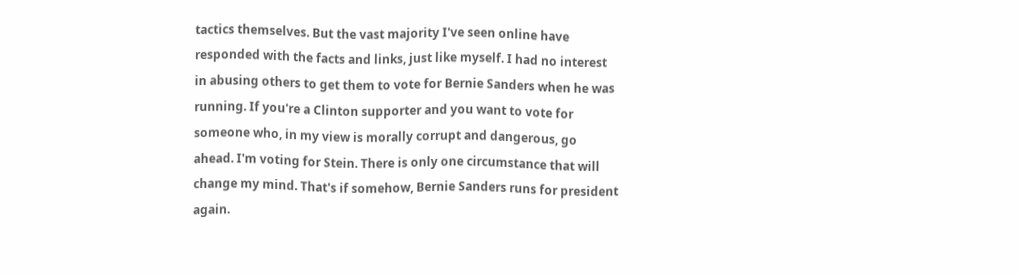tactics themselves. But the vast majority I've seen online have responded with the facts and links, just like myself. I had no interest in abusing others to get them to vote for Bernie Sanders when he was running. If you're a Clinton supporter and you want to vote for someone who, in my view is morally corrupt and dangerous, go ahead. I'm voting for Stein. There is only one circumstance that will change my mind. That's if somehow, Bernie Sanders runs for president again.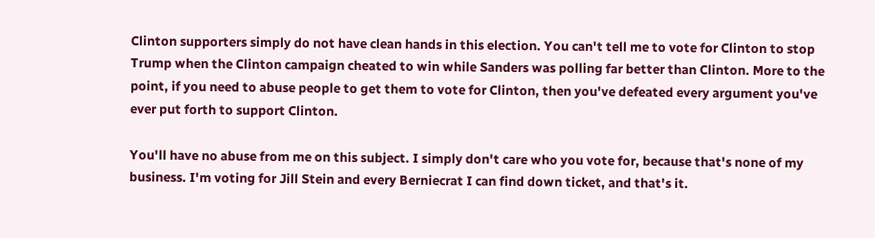Clinton supporters simply do not have clean hands in this election. You can't tell me to vote for Clinton to stop Trump when the Clinton campaign cheated to win while Sanders was polling far better than Clinton. More to the point, if you need to abuse people to get them to vote for Clinton, then you've defeated every argument you've ever put forth to support Clinton.

You'll have no abuse from me on this subject. I simply don't care who you vote for, because that's none of my business. I'm voting for Jill Stein and every Berniecrat I can find down ticket, and that's it.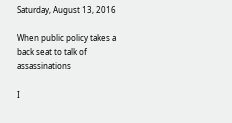Saturday, August 13, 2016

When public policy takes a back seat to talk of assassinations

I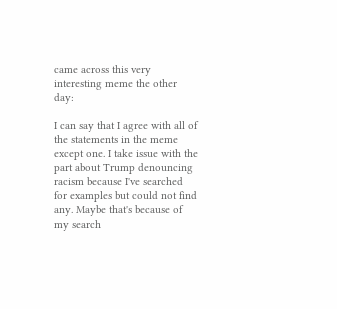came across this very interesting meme the other day:

I can say that I agree with all of the statements in the meme except one. I take issue with the part about Trump denouncing racism because I've searched for examples but could not find any. Maybe that's because of my search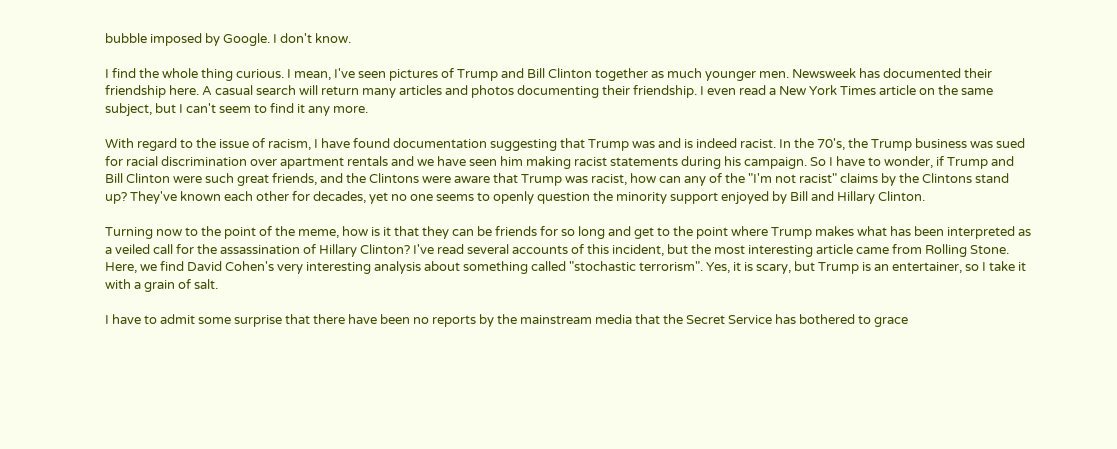bubble imposed by Google. I don't know.

I find the whole thing curious. I mean, I've seen pictures of Trump and Bill Clinton together as much younger men. Newsweek has documented their friendship here. A casual search will return many articles and photos documenting their friendship. I even read a New York Times article on the same subject, but I can't seem to find it any more.

With regard to the issue of racism, I have found documentation suggesting that Trump was and is indeed racist. In the 70's, the Trump business was sued for racial discrimination over apartment rentals and we have seen him making racist statements during his campaign. So I have to wonder, if Trump and Bill Clinton were such great friends, and the Clintons were aware that Trump was racist, how can any of the "I'm not racist" claims by the Clintons stand up? They've known each other for decades, yet no one seems to openly question the minority support enjoyed by Bill and Hillary Clinton.

Turning now to the point of the meme, how is it that they can be friends for so long and get to the point where Trump makes what has been interpreted as a veiled call for the assassination of Hillary Clinton? I've read several accounts of this incident, but the most interesting article came from Rolling Stone. Here, we find David Cohen's very interesting analysis about something called "stochastic terrorism". Yes, it is scary, but Trump is an entertainer, so I take it with a grain of salt.

I have to admit some surprise that there have been no reports by the mainstream media that the Secret Service has bothered to grace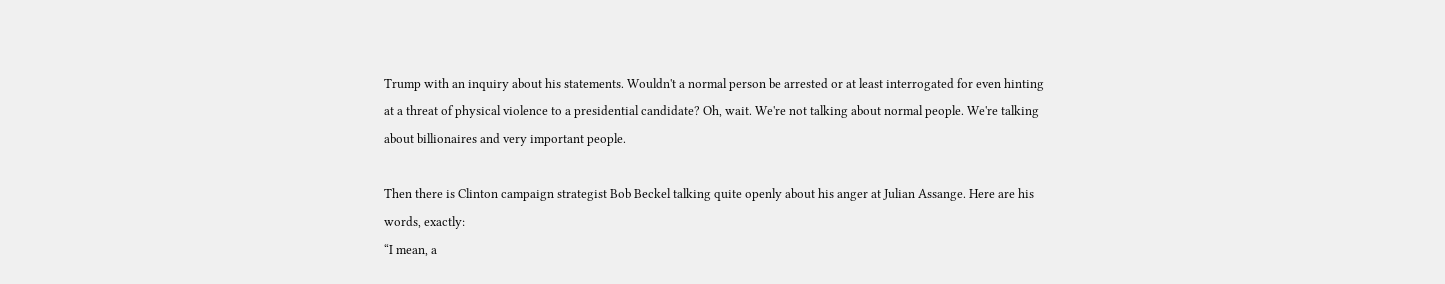Trump with an inquiry about his statements. Wouldn't a normal person be arrested or at least interrogated for even hinting at a threat of physical violence to a presidential candidate? Oh, wait. We're not talking about normal people. We're talking about billionaires and very important people.

Then there is Clinton campaign strategist Bob Beckel talking quite openly about his anger at Julian Assange. Here are his words, exactly:
“I mean, a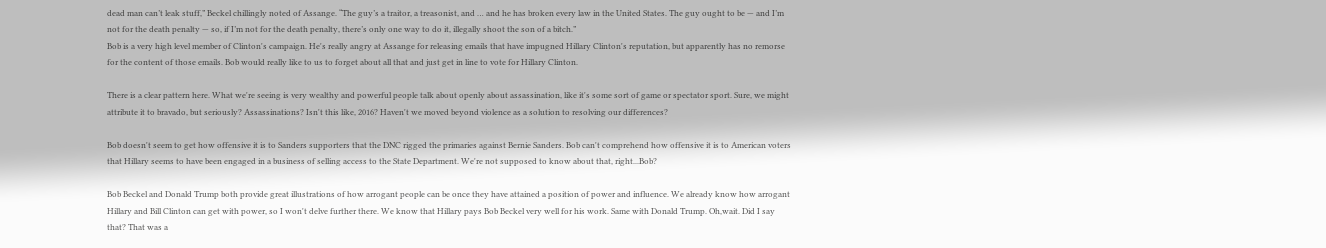dead man can’t leak stuff,” Beckel chillingly noted of Assange. “The guy’s a traitor, a treasonist, and … and he has broken every law in the United States. The guy ought to be — and I’m not for the death penalty — so, if I’m not for the death penalty, there’s only one way to do it, illegally shoot the son of a bitch.”
Bob is a very high level member of Clinton's campaign. He's really angry at Assange for releasing emails that have impugned Hillary Clinton's reputation, but apparently has no remorse for the content of those emails. Bob would really like to us to forget about all that and just get in line to vote for Hillary Clinton.

There is a clear pattern here. What we're seeing is very wealthy and powerful people talk about openly about assassination, like it's some sort of game or spectator sport. Sure, we might attribute it to bravado, but seriously? Assassinations? Isn't this like, 2016? Haven't we moved beyond violence as a solution to resolving our differences?

Bob doesn't seem to get how offensive it is to Sanders supporters that the DNC rigged the primaries against Bernie Sanders. Bob can't comprehend how offensive it is to American voters that Hillary seems to have been engaged in a business of selling access to the State Department. We're not supposed to know about that, right...Bob?

Bob Beckel and Donald Trump both provide great illustrations of how arrogant people can be once they have attained a position of power and influence. We already know how arrogant Hillary and Bill Clinton can get with power, so I won't delve further there. We know that Hillary pays Bob Beckel very well for his work. Same with Donald Trump. Oh,wait. Did I say that? That was a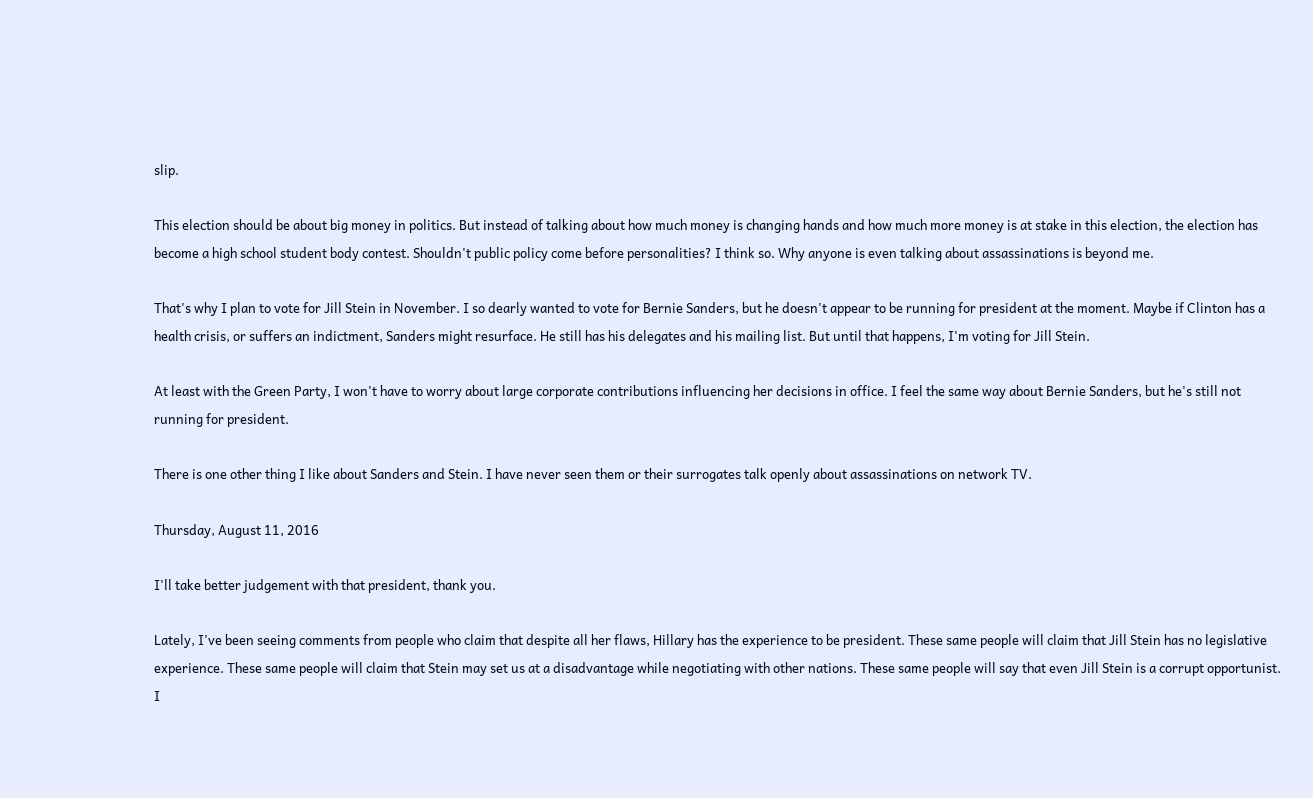slip.

This election should be about big money in politics. But instead of talking about how much money is changing hands and how much more money is at stake in this election, the election has become a high school student body contest. Shouldn't public policy come before personalities? I think so. Why anyone is even talking about assassinations is beyond me.

That's why I plan to vote for Jill Stein in November. I so dearly wanted to vote for Bernie Sanders, but he doesn't appear to be running for president at the moment. Maybe if Clinton has a health crisis, or suffers an indictment, Sanders might resurface. He still has his delegates and his mailing list. But until that happens, I'm voting for Jill Stein.

At least with the Green Party, I won't have to worry about large corporate contributions influencing her decisions in office. I feel the same way about Bernie Sanders, but he's still not running for president.

There is one other thing I like about Sanders and Stein. I have never seen them or their surrogates talk openly about assassinations on network TV.

Thursday, August 11, 2016

I'll take better judgement with that president, thank you.

Lately, I've been seeing comments from people who claim that despite all her flaws, Hillary has the experience to be president. These same people will claim that Jill Stein has no legislative experience. These same people will claim that Stein may set us at a disadvantage while negotiating with other nations. These same people will say that even Jill Stein is a corrupt opportunist. I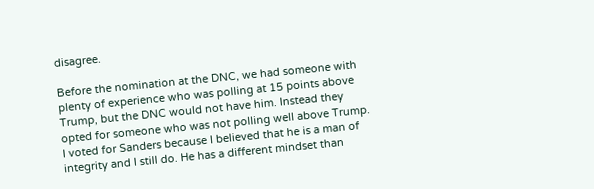disagree.

Before the nomination at the DNC, we had someone with plenty of experience who was polling at 15 points above Trump, but the DNC would not have him. Instead they opted for someone who was not polling well above Trump. I voted for Sanders because I believed that he is a man of integrity and I still do. He has a different mindset than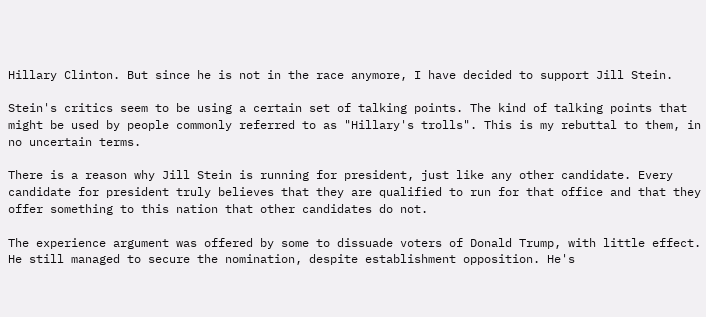Hillary Clinton. But since he is not in the race anymore, I have decided to support Jill Stein.

Stein's critics seem to be using a certain set of talking points. The kind of talking points that might be used by people commonly referred to as "Hillary's trolls". This is my rebuttal to them, in no uncertain terms.

There is a reason why Jill Stein is running for president, just like any other candidate. Every candidate for president truly believes that they are qualified to run for that office and that they offer something to this nation that other candidates do not.

The experience argument was offered by some to dissuade voters of Donald Trump, with little effect. He still managed to secure the nomination, despite establishment opposition. He's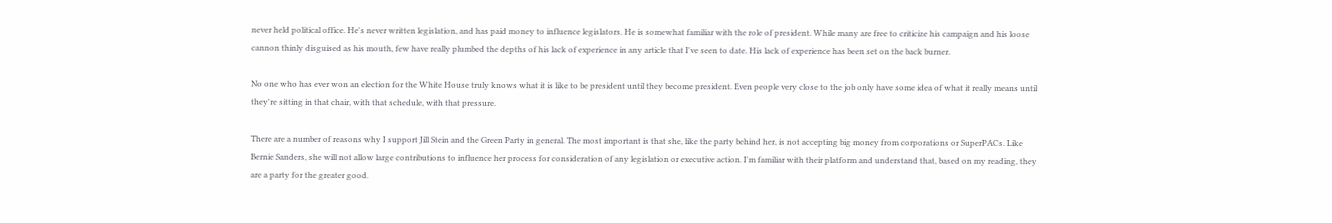never held political office. He's never written legislation, and has paid money to influence legislators. He is somewhat familiar with the role of president. While many are free to criticize his campaign and his loose cannon thinly disguised as his mouth, few have really plumbed the depths of his lack of experience in any article that I've seen to date. His lack of experience has been set on the back burner.

No one who has ever won an election for the White House truly knows what it is like to be president until they become president. Even people very close to the job only have some idea of what it really means until they're sitting in that chair, with that schedule, with that pressure.

There are a number of reasons why I support Jill Stein and the Green Party in general. The most important is that she, like the party behind her, is not accepting big money from corporations or SuperPACs. Like Bernie Sanders, she will not allow large contributions to influence her process for consideration of any legislation or executive action. I'm familiar with their platform and understand that, based on my reading, they are a party for the greater good.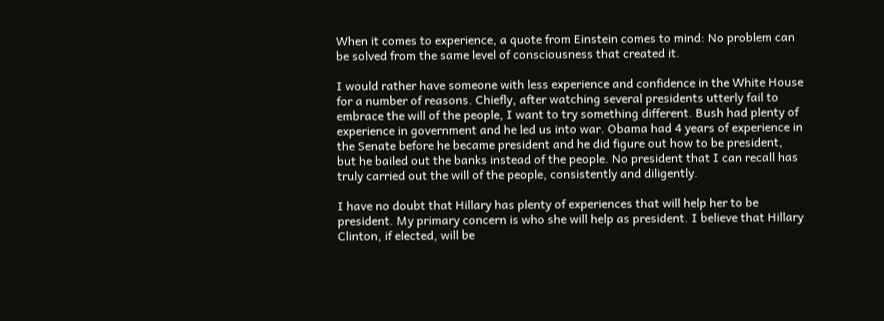When it comes to experience, a quote from Einstein comes to mind: No problem can be solved from the same level of consciousness that created it.

I would rather have someone with less experience and confidence in the White House for a number of reasons. Chiefly, after watching several presidents utterly fail to embrace the will of the people, I want to try something different. Bush had plenty of experience in government and he led us into war. Obama had 4 years of experience in the Senate before he became president and he did figure out how to be president, but he bailed out the banks instead of the people. No president that I can recall has truly carried out the will of the people, consistently and diligently.

I have no doubt that Hillary has plenty of experiences that will help her to be president. My primary concern is who she will help as president. I believe that Hillary Clinton, if elected, will be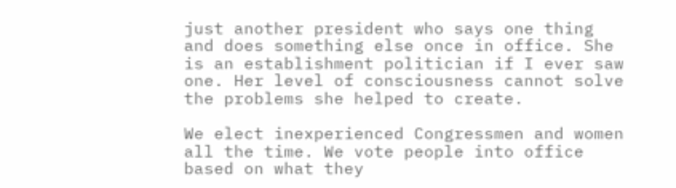just another president who says one thing and does something else once in office. She is an establishment politician if I ever saw one. Her level of consciousness cannot solve the problems she helped to create.

We elect inexperienced Congressmen and women all the time. We vote people into office based on what they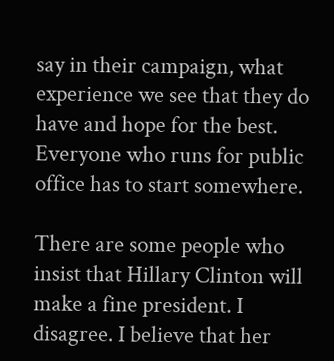say in their campaign, what experience we see that they do have and hope for the best. Everyone who runs for public office has to start somewhere.

There are some people who insist that Hillary Clinton will make a fine president. I disagree. I believe that her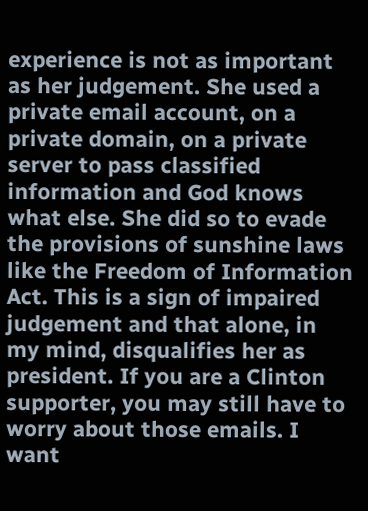experience is not as important as her judgement. She used a private email account, on a private domain, on a private server to pass classified information and God knows what else. She did so to evade the provisions of sunshine laws like the Freedom of Information Act. This is a sign of impaired judgement and that alone, in my mind, disqualifies her as president. If you are a Clinton supporter, you may still have to worry about those emails. I want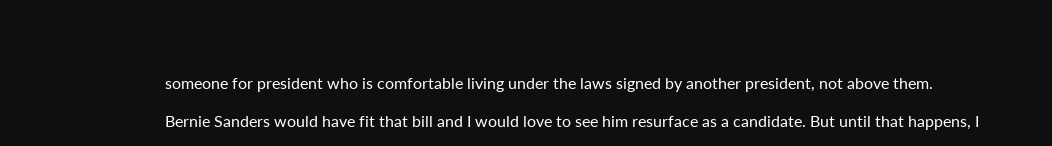someone for president who is comfortable living under the laws signed by another president, not above them.

Bernie Sanders would have fit that bill and I would love to see him resurface as a candidate. But until that happens, I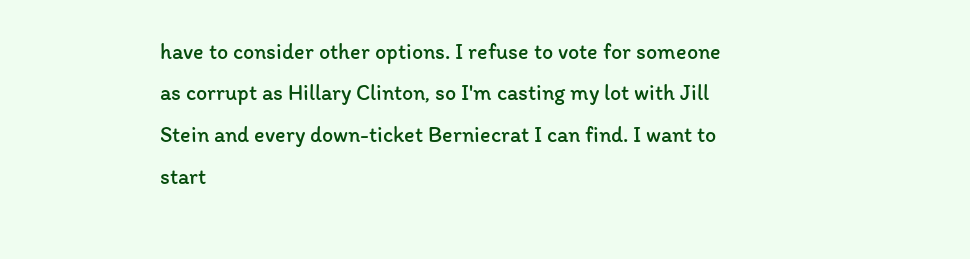have to consider other options. I refuse to vote for someone as corrupt as Hillary Clinton, so I'm casting my lot with Jill Stein and every down-ticket Berniecrat I can find. I want to start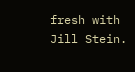fresh with Jill Stein.